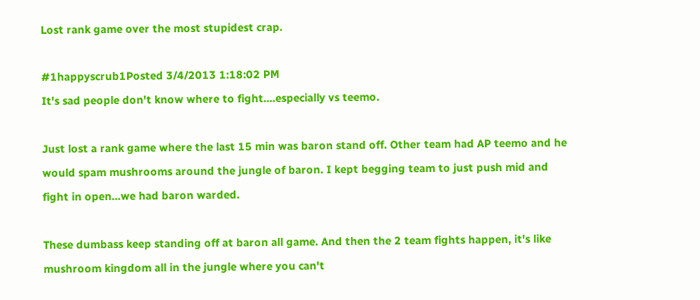Lost rank game over the most stupidest crap.

#1happyscrub1Posted 3/4/2013 1:18:02 PM
It's sad people don't know where to fight....especially vs teemo.

Just lost a rank game where the last 15 min was baron stand off. Other team had AP teemo and he would spam mushrooms around the jungle of baron. I kept begging team to just push mid and fight in open...we had baron warded.

These dumbass keep standing off at baron all game. And then the 2 team fights happen, it's like mushroom kingdom all in the jungle where you can't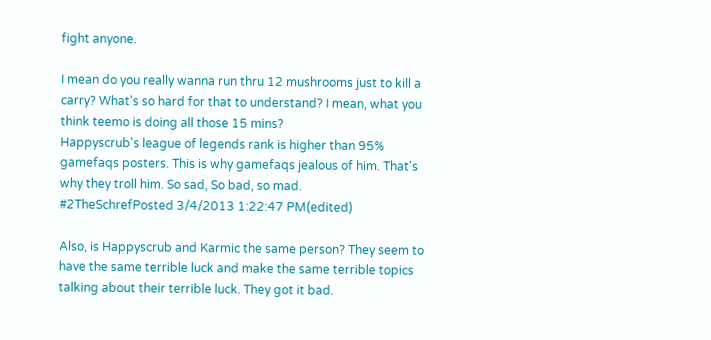fight anyone.

I mean do you really wanna run thru 12 mushrooms just to kill a carry? What's so hard for that to understand? I mean, what you think teemo is doing all those 15 mins?
Happyscrub's league of legends rank is higher than 95% gamefaqs posters. This is why gamefaqs jealous of him. That's why they troll him. So sad, So bad, so mad.
#2TheSchrefPosted 3/4/2013 1:22:47 PM(edited)

Also, is Happyscrub and Karmic the same person? They seem to have the same terrible luck and make the same terrible topics talking about their terrible luck. They got it bad.